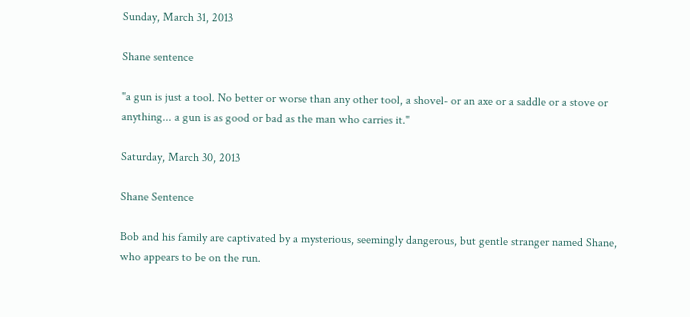Sunday, March 31, 2013

Shane sentence

"a gun is just a tool. No better or worse than any other tool, a shovel- or an axe or a saddle or a stove or anything... a gun is as good or bad as the man who carries it."

Saturday, March 30, 2013

Shane Sentence

Bob and his family are captivated by a mysterious, seemingly dangerous, but gentle stranger named Shane, who appears to be on the run.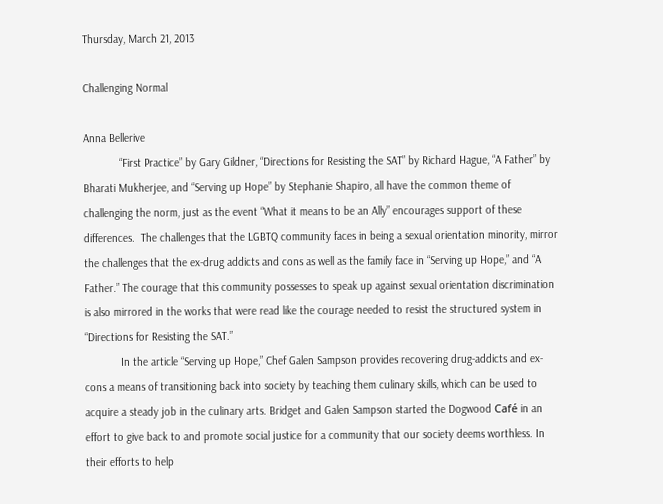Thursday, March 21, 2013

Challenging Normal

Anna Bellerive
            “First Practice” by Gary Gildner, “Directions for Resisting the SAT” by Richard Hague, “A Father” by Bharati Mukherjee, and “Serving up Hope” by Stephanie Shapiro, all have the common theme of challenging the norm, just as the event “What it means to be an Ally” encourages support of these differences.  The challenges that the LGBTQ community faces in being a sexual orientation minority, mirror the challenges that the ex-drug addicts and cons as well as the family face in “Serving up Hope,” and “A Father.” The courage that this community possesses to speak up against sexual orientation discrimination is also mirrored in the works that were read like the courage needed to resist the structured system in “Directions for Resisting the SAT.”
            In the article “Serving up Hope,” Chef Galen Sampson provides recovering drug-addicts and ex-cons a means of transitioning back into society by teaching them culinary skills, which can be used to acquire a steady job in the culinary arts. Bridget and Galen Sampson started the Dogwood Café in an effort to give back to and promote social justice for a community that our society deems worthless. In their efforts to help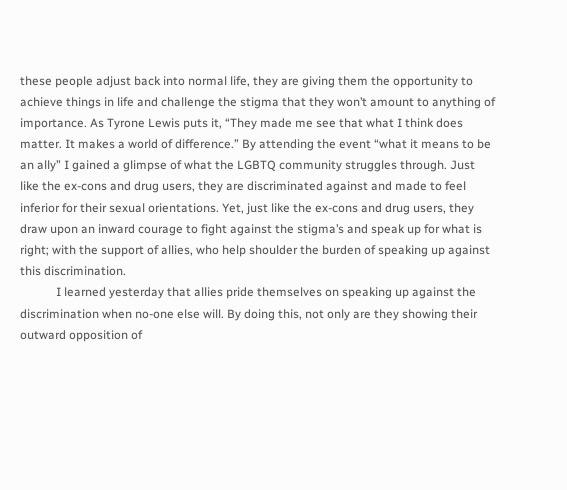these people adjust back into normal life, they are giving them the opportunity to achieve things in life and challenge the stigma that they won’t amount to anything of importance. As Tyrone Lewis puts it, “They made me see that what I think does matter. It makes a world of difference.” By attending the event “what it means to be an ally” I gained a glimpse of what the LGBTQ community struggles through. Just like the ex-cons and drug users, they are discriminated against and made to feel inferior for their sexual orientations. Yet, just like the ex-cons and drug users, they draw upon an inward courage to fight against the stigma’s and speak up for what is right; with the support of allies, who help shoulder the burden of speaking up against this discrimination.
            I learned yesterday that allies pride themselves on speaking up against the discrimination when no-one else will. By doing this, not only are they showing their outward opposition of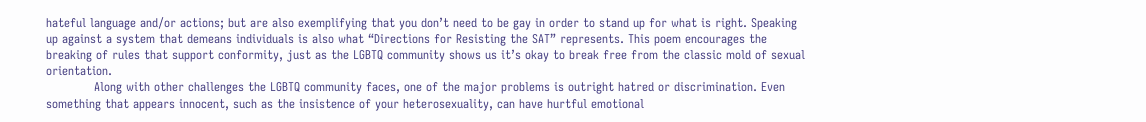hateful language and/or actions; but are also exemplifying that you don’t need to be gay in order to stand up for what is right. Speaking up against a system that demeans individuals is also what “Directions for Resisting the SAT” represents. This poem encourages the breaking of rules that support conformity, just as the LGBTQ community shows us it’s okay to break free from the classic mold of sexual orientation.
            Along with other challenges the LGBTQ community faces, one of the major problems is outright hatred or discrimination. Even something that appears innocent, such as the insistence of your heterosexuality, can have hurtful emotional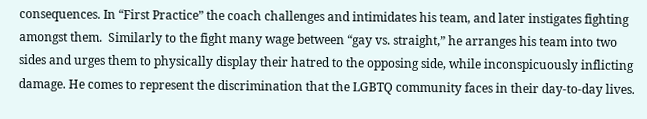consequences. In “First Practice” the coach challenges and intimidates his team, and later instigates fighting amongst them.  Similarly to the fight many wage between “gay vs. straight,” he arranges his team into two sides and urges them to physically display their hatred to the opposing side, while inconspicuously inflicting damage. He comes to represent the discrimination that the LGBTQ community faces in their day-to-day lives.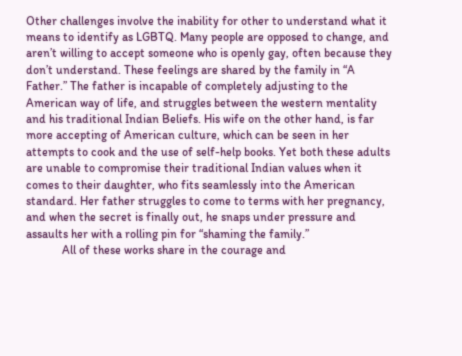Other challenges involve the inability for other to understand what it means to identify as LGBTQ. Many people are opposed to change, and aren’t willing to accept someone who is openly gay, often because they don’t understand. These feelings are shared by the family in “A Father.” The father is incapable of completely adjusting to the American way of life, and struggles between the western mentality and his traditional Indian Beliefs. His wife on the other hand, is far more accepting of American culture, which can be seen in her attempts to cook and the use of self-help books. Yet both these adults are unable to compromise their traditional Indian values when it comes to their daughter, who fits seamlessly into the American standard. Her father struggles to come to terms with her pregnancy, and when the secret is finally out, he snaps under pressure and assaults her with a rolling pin for “shaming the family.”
            All of these works share in the courage and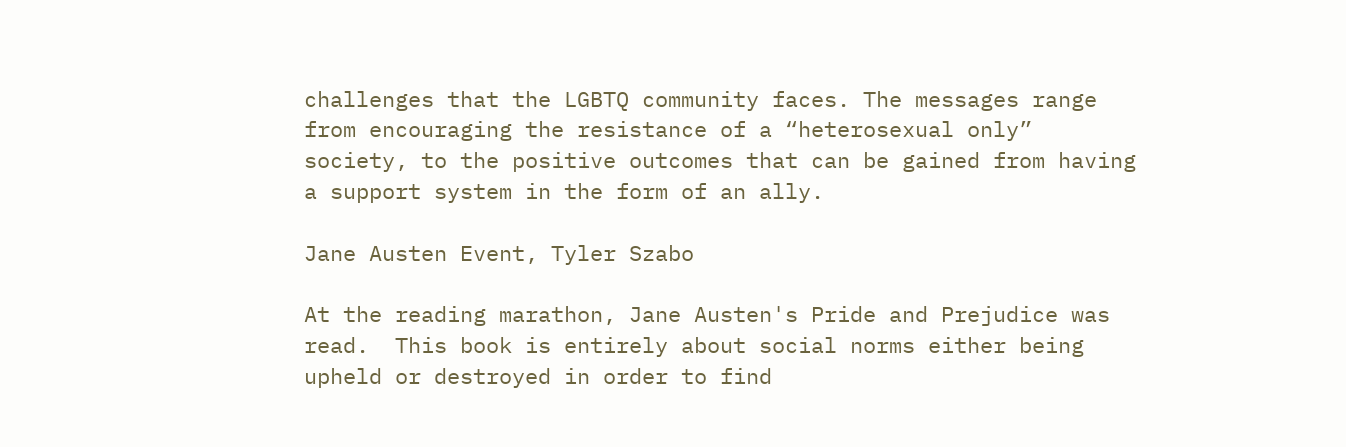challenges that the LGBTQ community faces. The messages range from encouraging the resistance of a “heterosexual only” society, to the positive outcomes that can be gained from having a support system in the form of an ally.

Jane Austen Event, Tyler Szabo

At the reading marathon, Jane Austen's Pride and Prejudice was read.  This book is entirely about social norms either being upheld or destroyed in order to find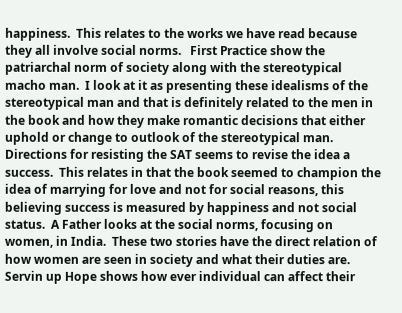happiness.  This relates to the works we have read because they all involve social norms.   First Practice show the patriarchal norm of society along with the stereotypical macho man.  I look at it as presenting these idealisms of the stereotypical man and that is definitely related to the men in the book and how they make romantic decisions that either uphold or change to outlook of the stereotypical man.  Directions for resisting the SAT seems to revise the idea a success.  This relates in that the book seemed to champion the idea of marrying for love and not for social reasons, this believing success is measured by happiness and not social status.  A Father looks at the social norms, focusing on women, in India.  These two stories have the direct relation of how women are seen in society and what their duties are.  Servin up Hope shows how ever individual can affect their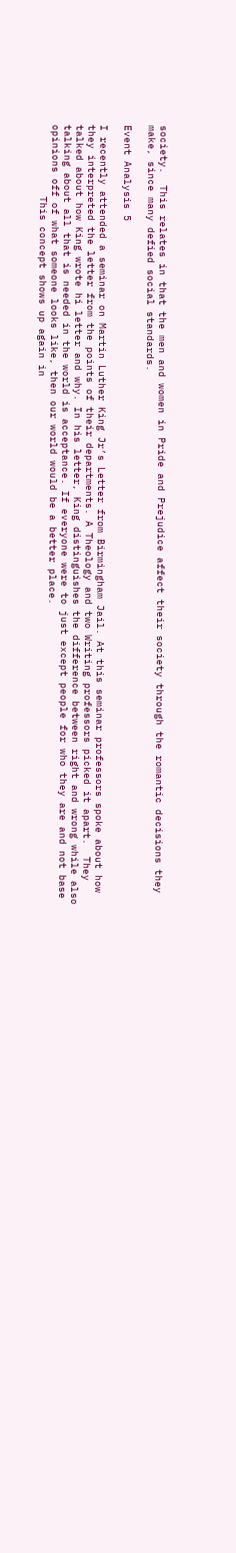society.  This relates in that the men and women in Pride and Prejudice affect their society through the romantic decisions they make, since many defied social standards.

Event Analysis 5

I recently attended a seminar on Martin Luther King Jr’s Letter from Birmingham Jail. At this seminar professors spoke about how they interpreted the letter from the points of their departments. A Theology and two Writing professors picked it apart.  They talked about how King wrote hi letter and why. In his letter, King distinguishes the difference between right and wrong while also talking about all that is needed in the world is acceptance. If everyone were to just except people for who they are and not base opinions off of what someone looks like, then our world would be a better place.
            This concept shows up again in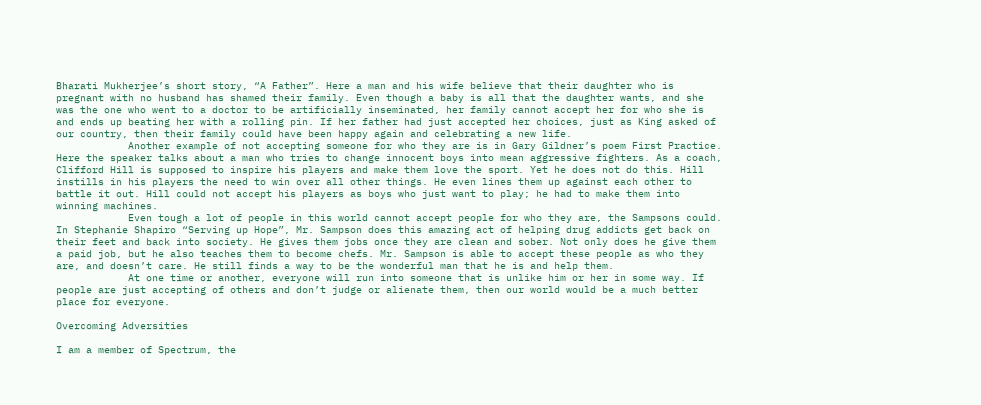Bharati Mukherjee’s short story, “A Father”. Here a man and his wife believe that their daughter who is pregnant with no husband has shamed their family. Even though a baby is all that the daughter wants, and she was the one who went to a doctor to be artificially inseminated, her family cannot accept her for who she is and ends up beating her with a rolling pin. If her father had just accepted her choices, just as King asked of our country, then their family could have been happy again and celebrating a new life.
            Another example of not accepting someone for who they are is in Gary Gildner’s poem First Practice. Here the speaker talks about a man who tries to change innocent boys into mean aggressive fighters. As a coach, Clifford Hill is supposed to inspire his players and make them love the sport. Yet he does not do this. Hill instills in his players the need to win over all other things. He even lines them up against each other to battle it out. Hill could not accept his players as boys who just want to play; he had to make them into winning machines.
            Even tough a lot of people in this world cannot accept people for who they are, the Sampsons could.             In Stephanie Shapiro “Serving up Hope”, Mr. Sampson does this amazing act of helping drug addicts get back on their feet and back into society. He gives them jobs once they are clean and sober. Not only does he give them a paid job, but he also teaches them to become chefs. Mr. Sampson is able to accept these people as who they are, and doesn’t care. He still finds a way to be the wonderful man that he is and help them.
            At one time or another, everyone will run into someone that is unlike him or her in some way. If people are just accepting of others and don’t judge or alienate them, then our world would be a much better place for everyone.

Overcoming Adversities

I am a member of Spectrum, the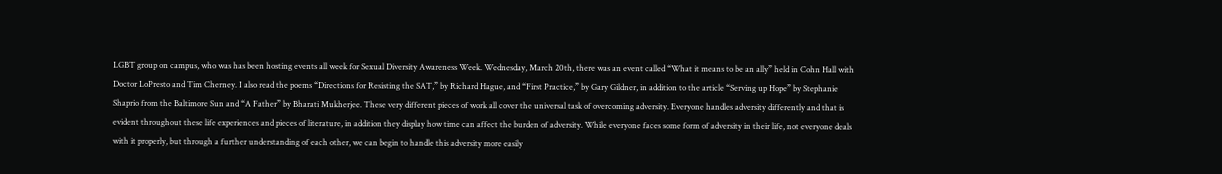LGBT group on campus, who was has been hosting events all week for Sexual Diversity Awareness Week. Wednesday, March 20th, there was an event called “What it means to be an ally” held in Cohn Hall with Doctor LoPresto and Tim Cherney. I also read the poems “Directions for Resisting the SAT,” by Richard Hague, and “First Practice,” by Gary Gildner, in addition to the article “Serving up Hope” by Stephanie Shaprio from the Baltimore Sun and “A Father” by Bharati Mukherjee. These very different pieces of work all cover the universal task of overcoming adversity. Everyone handles adversity differently and that is evident throughout these life experiences and pieces of literature, in addition they display how time can affect the burden of adversity. While everyone faces some form of adversity in their life, not everyone deals with it properly, but through a further understanding of each other, we can begin to handle this adversity more easily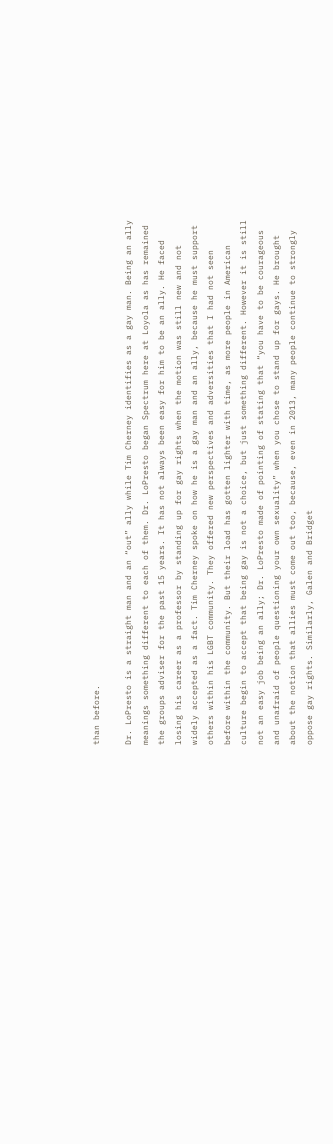than before.

Dr. LoPresto is a straight man and an “out” ally while Tim Cherney identifies as a gay man. Being an ally meanings something different to each of them. Dr. LoPresto began Spectrum here at Loyola as has remained the groups adviser for the past 15 years. It has not always been easy for him to be an ally. He faced losing his career as a professor by standing up for gay rights when the motion was still new and not widely accepted as a fact. Tim Cherney spoke on how he is a gay man and an ally, because he must support others within his LGBT community. They offered new perspectives and adversities that I had not seen before within the community. But their load has gotten lighter with time, as more people in American culture begin to accept that being gay is not a choice, but just something different. However it is still not an easy job being an ally; Dr. LoPresto made of pointing of stating that “you have to be courageous and unafraid of people questioning your own sexuality” when you chose to stand up for gays. He brought about the notion that allies must come out too, because, even in 2013, many people continue to strongly oppose gay rights. Similarly, Galen and Bridget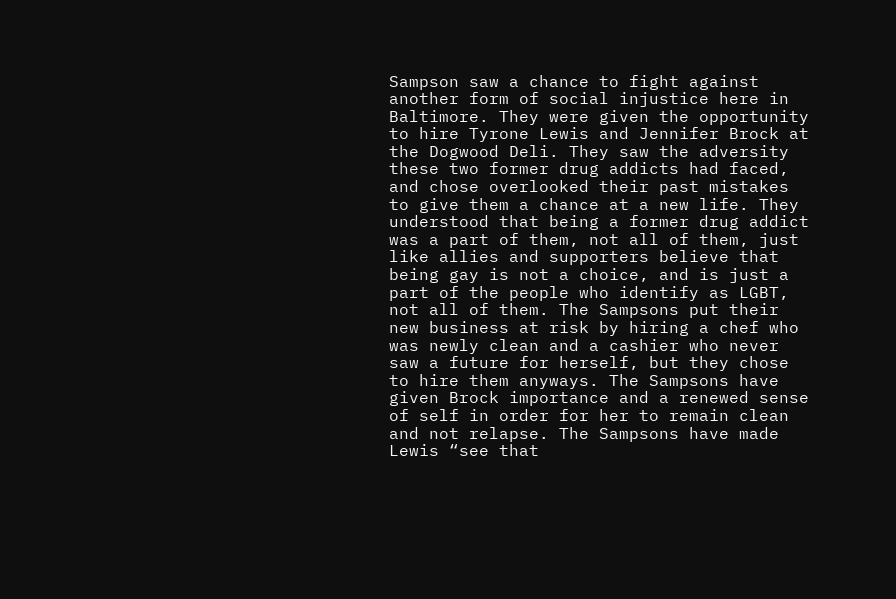Sampson saw a chance to fight against another form of social injustice here in Baltimore. They were given the opportunity to hire Tyrone Lewis and Jennifer Brock at the Dogwood Deli. They saw the adversity these two former drug addicts had faced, and chose overlooked their past mistakes to give them a chance at a new life. They understood that being a former drug addict was a part of them, not all of them, just like allies and supporters believe that being gay is not a choice, and is just a part of the people who identify as LGBT, not all of them. The Sampsons put their new business at risk by hiring a chef who was newly clean and a cashier who never saw a future for herself, but they chose to hire them anyways. The Sampsons have given Brock importance and a renewed sense of self in order for her to remain clean and not relapse. The Sampsons have made Lewis “see that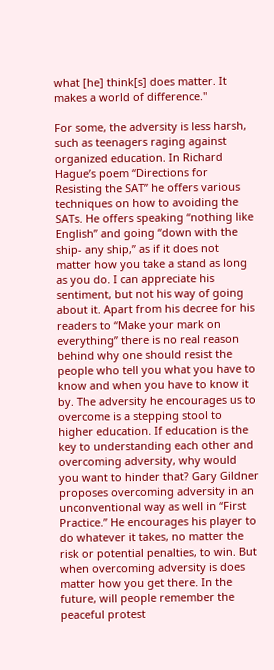what [he] think[s] does matter. It makes a world of difference."

For some, the adversity is less harsh, such as teenagers raging against organized education. In Richard Hague’s poem “Directions for Resisting the SAT” he offers various techniques on how to avoiding the SATs. He offers speaking “nothing like English” and going “down with the ship- any ship,” as if it does not matter how you take a stand as long as you do. I can appreciate his sentiment, but not his way of going about it. Apart from his decree for his readers to “Make your mark on everything” there is no real reason behind why one should resist the people who tell you what you have to know and when you have to know it by. The adversity he encourages us to overcome is a stepping stool to higher education. If education is the key to understanding each other and overcoming adversity, why would you want to hinder that? Gary Gildner proposes overcoming adversity in an unconventional way as well in “First Practice.” He encourages his player to do whatever it takes, no matter the risk or potential penalties, to win. But when overcoming adversity is does matter how you get there. In the future, will people remember the peaceful protest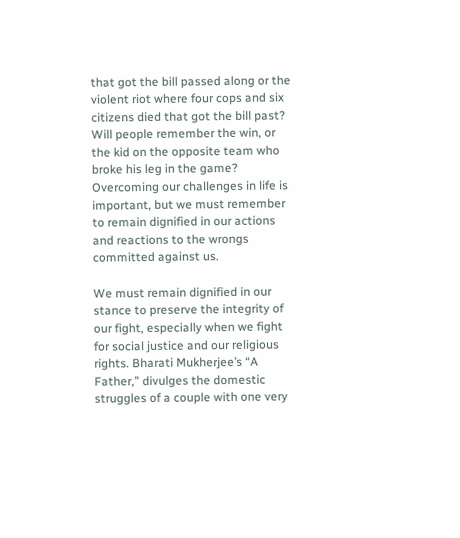that got the bill passed along or the violent riot where four cops and six citizens died that got the bill past? Will people remember the win, or the kid on the opposite team who broke his leg in the game? Overcoming our challenges in life is important, but we must remember to remain dignified in our actions and reactions to the wrongs committed against us.

We must remain dignified in our stance to preserve the integrity of our fight, especially when we fight for social justice and our religious rights. Bharati Mukherjee’s “A Father,” divulges the domestic struggles of a couple with one very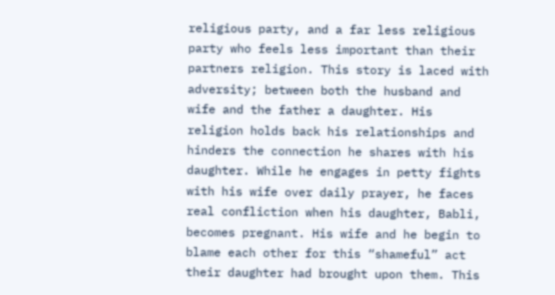religious party, and a far less religious party who feels less important than their partners religion. This story is laced with adversity; between both the husband and wife and the father a daughter. His religion holds back his relationships and hinders the connection he shares with his daughter. While he engages in petty fights with his wife over daily prayer, he faces real confliction when his daughter, Babli, becomes pregnant. His wife and he begin to blame each other for this “shameful” act their daughter had brought upon them. This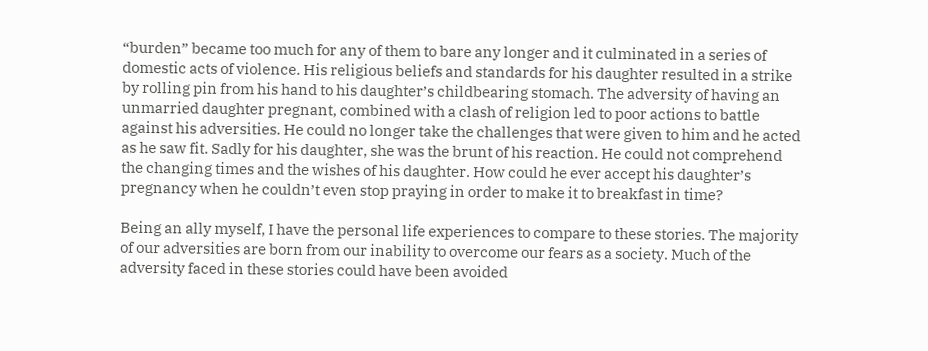“burden” became too much for any of them to bare any longer and it culminated in a series of domestic acts of violence. His religious beliefs and standards for his daughter resulted in a strike by rolling pin from his hand to his daughter’s childbearing stomach. The adversity of having an unmarried daughter pregnant, combined with a clash of religion led to poor actions to battle against his adversities. He could no longer take the challenges that were given to him and he acted as he saw fit. Sadly for his daughter, she was the brunt of his reaction. He could not comprehend the changing times and the wishes of his daughter. How could he ever accept his daughter’s pregnancy when he couldn’t even stop praying in order to make it to breakfast in time?

Being an ally myself, I have the personal life experiences to compare to these stories. The majority of our adversities are born from our inability to overcome our fears as a society. Much of the adversity faced in these stories could have been avoided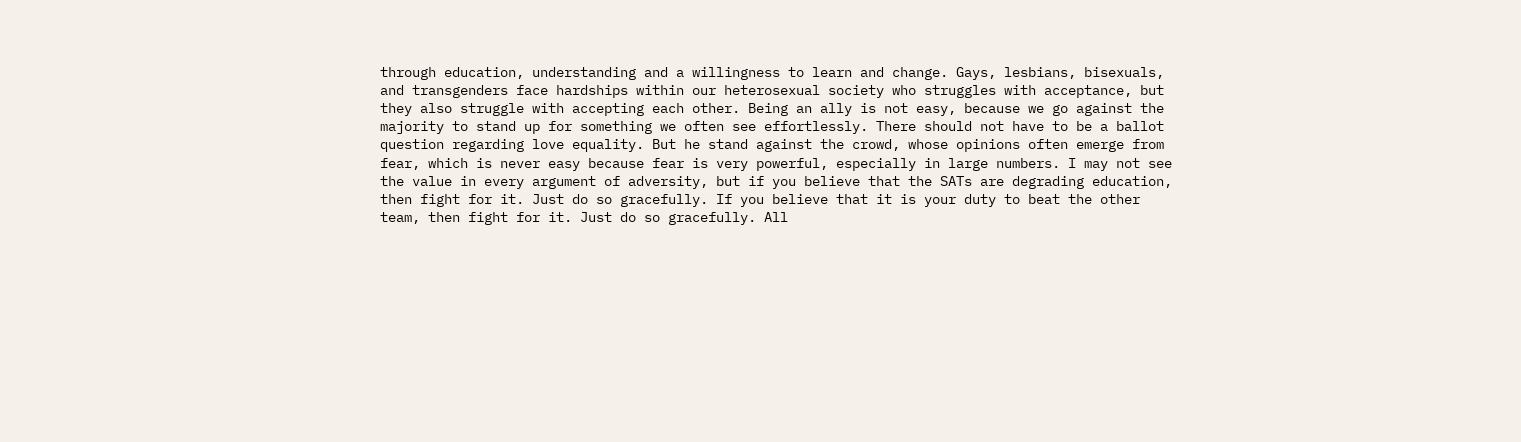through education, understanding and a willingness to learn and change. Gays, lesbians, bisexuals, and transgenders face hardships within our heterosexual society who struggles with acceptance, but they also struggle with accepting each other. Being an ally is not easy, because we go against the majority to stand up for something we often see effortlessly. There should not have to be a ballot question regarding love equality. But he stand against the crowd, whose opinions often emerge from fear, which is never easy because fear is very powerful, especially in large numbers. I may not see the value in every argument of adversity, but if you believe that the SATs are degrading education, then fight for it. Just do so gracefully. If you believe that it is your duty to beat the other team, then fight for it. Just do so gracefully. All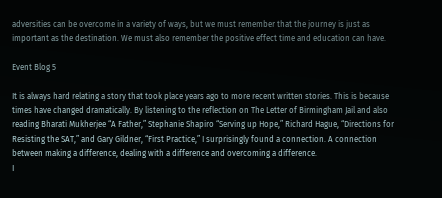adversities can be overcome in a variety of ways, but we must remember that the journey is just as important as the destination. We must also remember the positive effect time and education can have.

Event Blog 5

It is always hard relating a story that took place years ago to more recent written stories. This is because times have changed dramatically. By listening to the reflection on The Letter of Birmingham Jail and also reading Bharati Mukherjee “A Father,” Stephanie Shapiro “Serving up Hope,” Richard Hague, “Directions for Resisting the SAT,” and Gary Gildner, “First Practice,” I surprisingly found a connection. A connection between making a difference, dealing with a difference and overcoming a difference.
I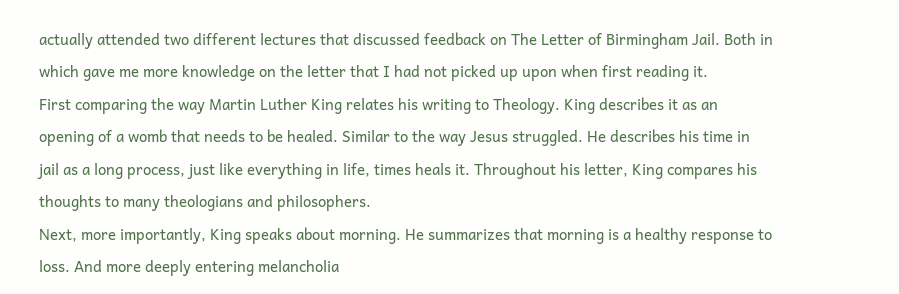actually attended two different lectures that discussed feedback on The Letter of Birmingham Jail. Both in which gave me more knowledge on the letter that I had not picked up upon when first reading it.
First comparing the way Martin Luther King relates his writing to Theology. King describes it as an opening of a womb that needs to be healed. Similar to the way Jesus struggled. He describes his time in jail as a long process, just like everything in life, times heals it. Throughout his letter, King compares his thoughts to many theologians and philosophers.
Next, more importantly, King speaks about morning. He summarizes that morning is a healthy response to loss. And more deeply entering melancholia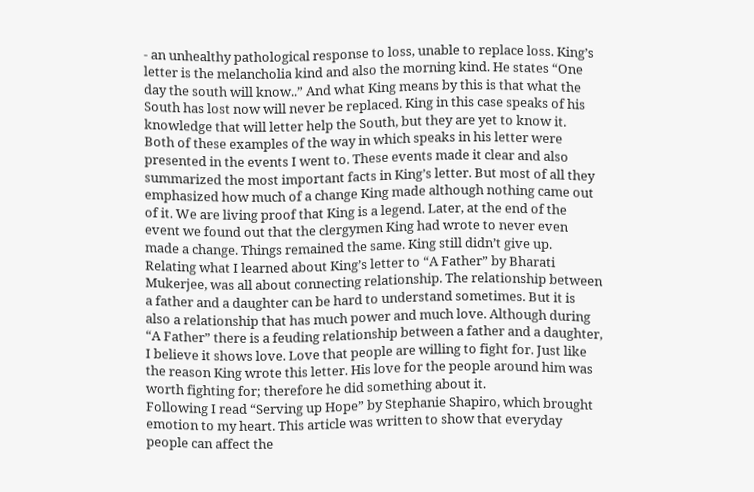- an unhealthy pathological response to loss, unable to replace loss. King’s letter is the melancholia kind and also the morning kind. He states “One day the south will know..” And what King means by this is that what the South has lost now will never be replaced. King in this case speaks of his knowledge that will letter help the South, but they are yet to know it.
Both of these examples of the way in which speaks in his letter were presented in the events I went to. These events made it clear and also summarized the most important facts in King’s letter. But most of all they emphasized how much of a change King made although nothing came out of it. We are living proof that King is a legend. Later, at the end of the event we found out that the clergymen King had wrote to never even made a change. Things remained the same. King still didn’t give up.
Relating what I learned about King’s letter to “A Father” by Bharati Mukerjee, was all about connecting relationship. The relationship between a father and a daughter can be hard to understand sometimes. But it is also a relationship that has much power and much love. Although during “A Father” there is a feuding relationship between a father and a daughter, I believe it shows love. Love that people are willing to fight for. Just like the reason King wrote this letter. His love for the people around him was worth fighting for; therefore he did something about it.
Following I read “Serving up Hope” by Stephanie Shapiro, which brought emotion to my heart. This article was written to show that everyday people can affect the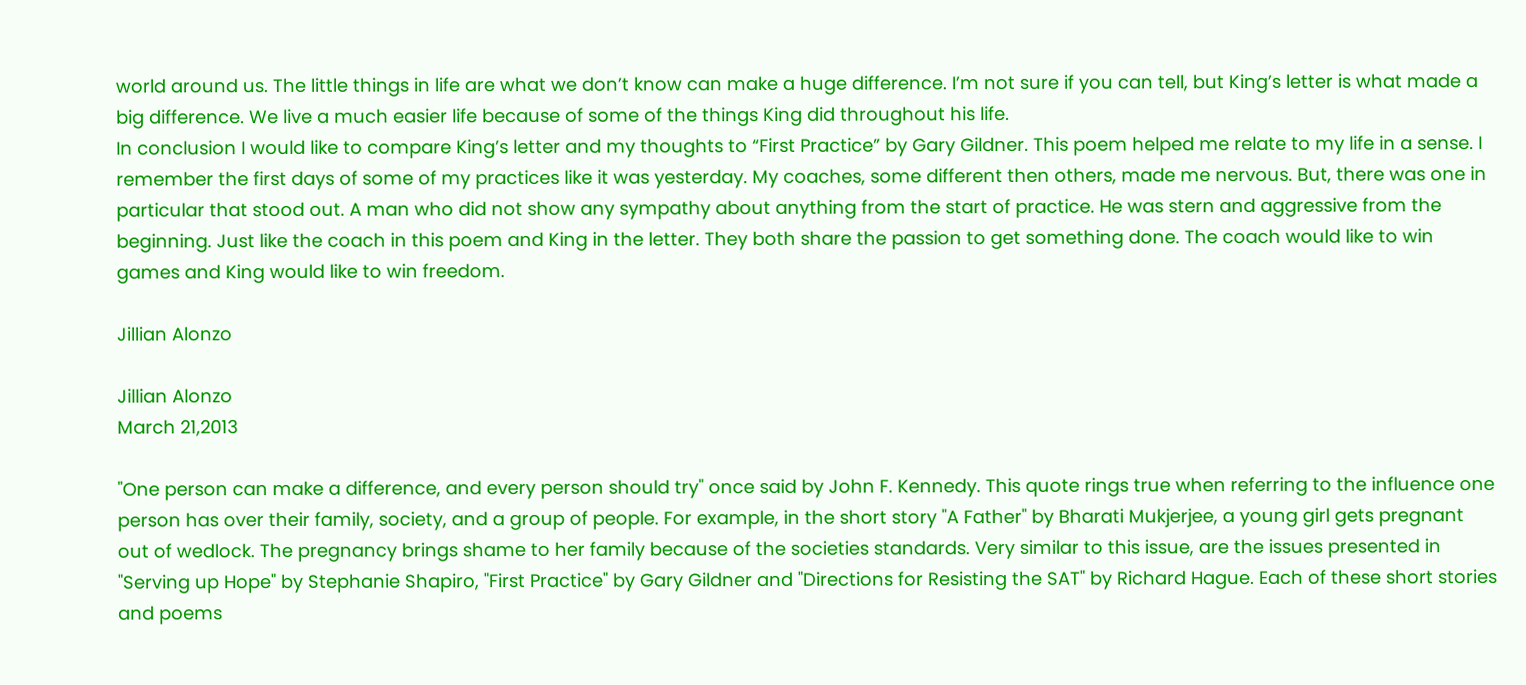world around us. The little things in life are what we don’t know can make a huge difference. I’m not sure if you can tell, but King’s letter is what made a big difference. We live a much easier life because of some of the things King did throughout his life.
In conclusion I would like to compare King’s letter and my thoughts to “First Practice” by Gary Gildner. This poem helped me relate to my life in a sense. I remember the first days of some of my practices like it was yesterday. My coaches, some different then others, made me nervous. But, there was one in particular that stood out. A man who did not show any sympathy about anything from the start of practice. He was stern and aggressive from the beginning. Just like the coach in this poem and King in the letter. They both share the passion to get something done. The coach would like to win games and King would like to win freedom.

Jillian Alonzo

Jillian Alonzo
March 21,2013

"One person can make a difference, and every person should try" once said by John F. Kennedy. This quote rings true when referring to the influence one person has over their family, society, and a group of people. For example, in the short story "A Father" by Bharati Mukjerjee, a young girl gets pregnant out of wedlock. The pregnancy brings shame to her family because of the societies standards. Very similar to this issue, are the issues presented in "Serving up Hope" by Stephanie Shapiro, "First Practice" by Gary Gildner and "Directions for Resisting the SAT" by Richard Hague. Each of these short stories and poems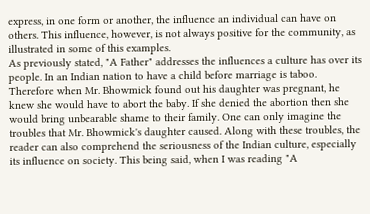express, in one form or another, the influence an individual can have on others. This influence, however, is not always positive for the community, as illustrated in some of this examples.
As previously stated, "A Father" addresses the influences a culture has over its people. In an Indian nation to have a child before marriage is taboo. Therefore when Mr. Bhowmick found out his daughter was pregnant, he knew she would have to abort the baby. If she denied the abortion then she would bring unbearable shame to their family. One can only imagine the troubles that Mr. Bhowmick's daughter caused. Along with these troubles, the reader can also comprehend the seriousness of the Indian culture, especially its influence on society. This being said, when I was reading "A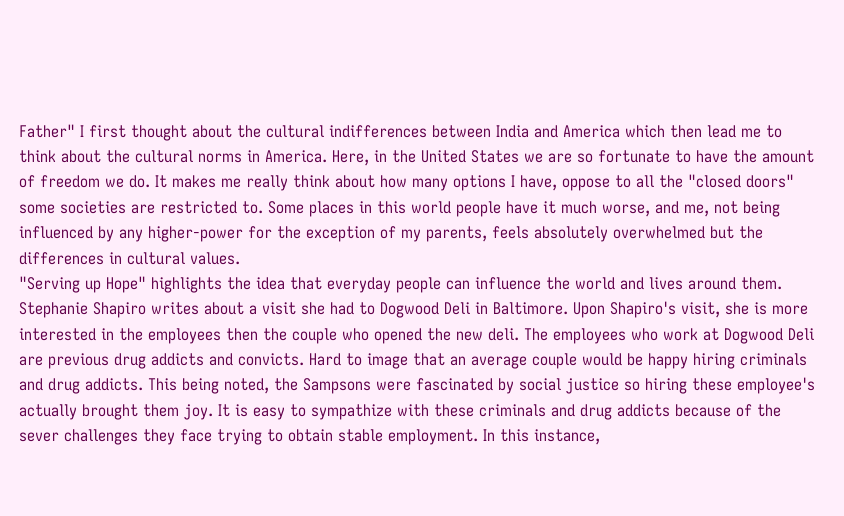Father" I first thought about the cultural indifferences between India and America which then lead me to think about the cultural norms in America. Here, in the United States we are so fortunate to have the amount of freedom we do. It makes me really think about how many options I have, oppose to all the "closed doors" some societies are restricted to. Some places in this world people have it much worse, and me, not being influenced by any higher-power for the exception of my parents, feels absolutely overwhelmed but the differences in cultural values.
"Serving up Hope" highlights the idea that everyday people can influence the world and lives around them. Stephanie Shapiro writes about a visit she had to Dogwood Deli in Baltimore. Upon Shapiro's visit, she is more interested in the employees then the couple who opened the new deli. The employees who work at Dogwood Deli are previous drug addicts and convicts. Hard to image that an average couple would be happy hiring criminals and drug addicts. This being noted, the Sampsons were fascinated by social justice so hiring these employee's actually brought them joy. It is easy to sympathize with these criminals and drug addicts because of the sever challenges they face trying to obtain stable employment. In this instance,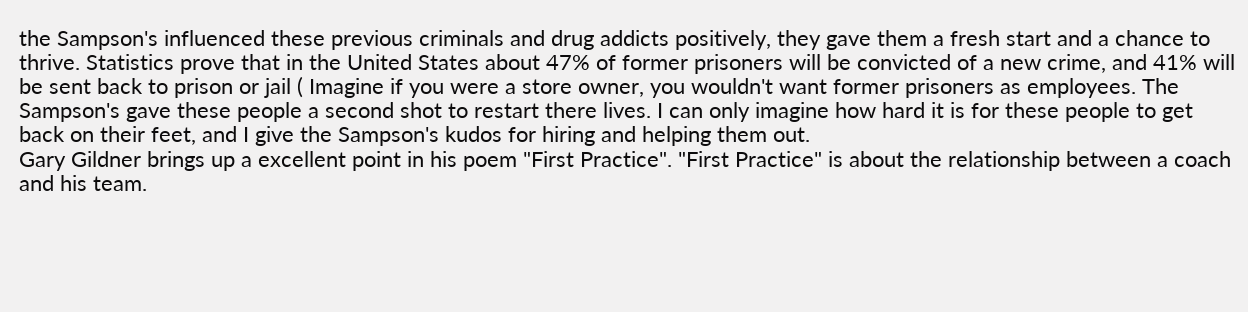the Sampson's influenced these previous criminals and drug addicts positively, they gave them a fresh start and a chance to thrive. Statistics prove that in the United States about 47% of former prisoners will be convicted of a new crime, and 41% will be sent back to prison or jail ( Imagine if you were a store owner, you wouldn't want former prisoners as employees. The Sampson's gave these people a second shot to restart there lives. I can only imagine how hard it is for these people to get back on their feet, and I give the Sampson's kudos for hiring and helping them out.
Gary Gildner brings up a excellent point in his poem "First Practice". "First Practice" is about the relationship between a coach and his team.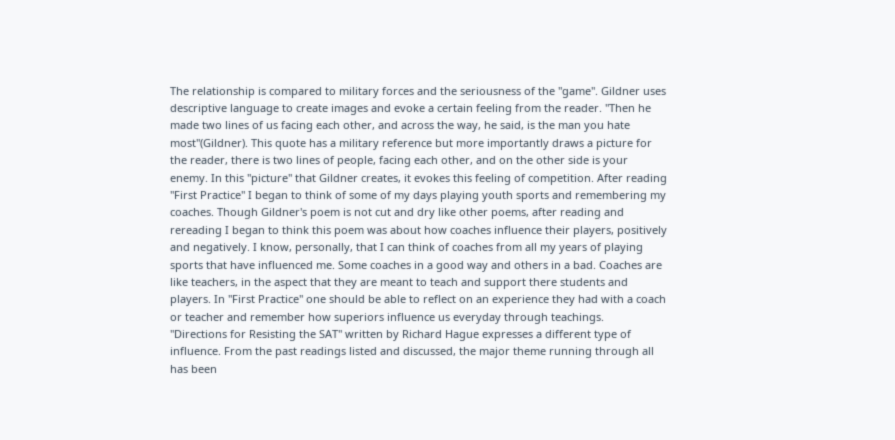The relationship is compared to military forces and the seriousness of the "game". Gildner uses descriptive language to create images and evoke a certain feeling from the reader. "Then he made two lines of us facing each other, and across the way, he said, is the man you hate most"(Gildner). This quote has a military reference but more importantly draws a picture for the reader, there is two lines of people, facing each other, and on the other side is your enemy. In this "picture" that Gildner creates, it evokes this feeling of competition. After reading "First Practice" I began to think of some of my days playing youth sports and remembering my coaches. Though Gildner's poem is not cut and dry like other poems, after reading and rereading I began to think this poem was about how coaches influence their players, positively and negatively. I know, personally, that I can think of coaches from all my years of playing sports that have influenced me. Some coaches in a good way and others in a bad. Coaches are like teachers, in the aspect that they are meant to teach and support there students and players. In "First Practice" one should be able to reflect on an experience they had with a coach or teacher and remember how superiors influence us everyday through teachings.
"Directions for Resisting the SAT" written by Richard Hague expresses a different type of influence. From the past readings listed and discussed, the major theme running through all has been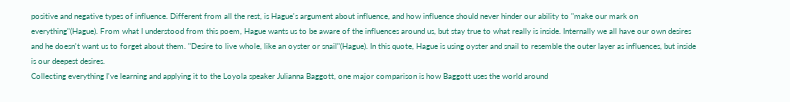positive and negative types of influence. Different from all the rest, is Hague's argument about influence, and how influence should never hinder our ability to "make our mark on everything"(Hague). From what I understood from this poem, Hague wants us to be aware of the influences around us, but stay true to what really is inside. Internally we all have our own desires and he doesn't want us to forget about them. "Desire to live whole, like an oyster or snail"(Hague). In this quote, Hague is using oyster and snail to resemble the outer layer as influences, but inside is our deepest desires.
Collecting everything I've learning and applying it to the Loyola speaker Julianna Baggott, one major comparison is how Baggott uses the world around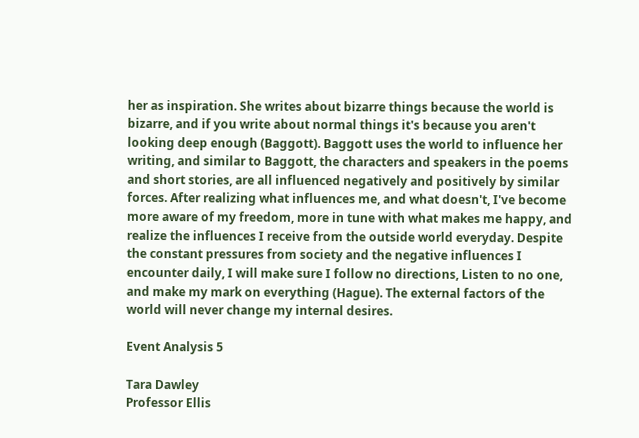her as inspiration. She writes about bizarre things because the world is bizarre, and if you write about normal things it's because you aren't looking deep enough (Baggott). Baggott uses the world to influence her writing, and similar to Baggott, the characters and speakers in the poems and short stories, are all influenced negatively and positively by similar forces. After realizing what influences me, and what doesn't, I've become more aware of my freedom, more in tune with what makes me happy, and realize the influences I receive from the outside world everyday. Despite the constant pressures from society and the negative influences I encounter daily, I will make sure I follow no directions, Listen to no one, and make my mark on everything (Hague). The external factors of the world will never change my internal desires.

Event Analysis 5

Tara Dawley
Professor Ellis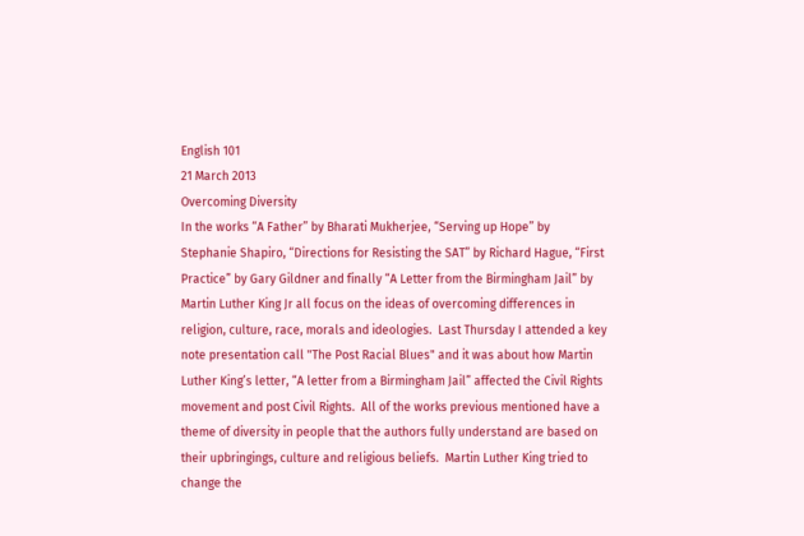English 101
21 March 2013
Overcoming Diversity
In the works “A Father” by Bharati Mukherjee, “Serving up Hope” by Stephanie Shapiro, “Directions for Resisting the SAT” by Richard Hague, “First Practice” by Gary Gildner and finally “A Letter from the Birmingham Jail” by Martin Luther King Jr all focus on the ideas of overcoming differences in religion, culture, race, morals and ideologies.  Last Thursday I attended a key note presentation call "The Post Racial Blues" and it was about how Martin Luther King’s letter, “A letter from a Birmingham Jail” affected the Civil Rights movement and post Civil Rights.  All of the works previous mentioned have a theme of diversity in people that the authors fully understand are based on their upbringings, culture and religious beliefs.  Martin Luther King tried to change the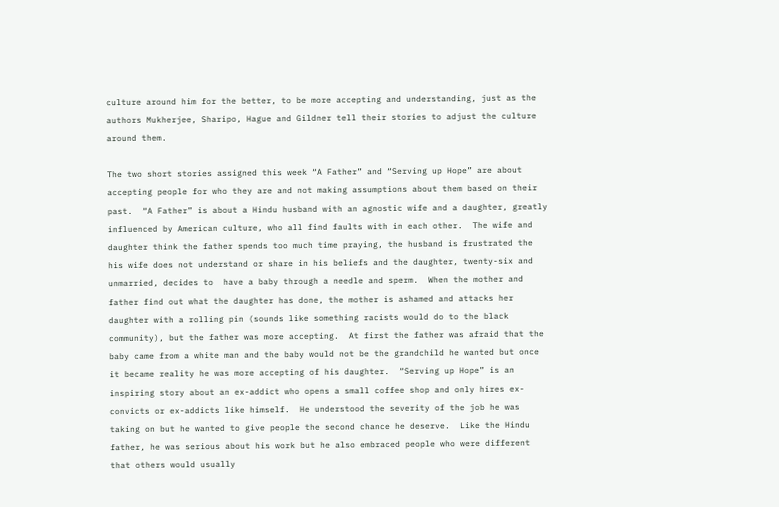culture around him for the better, to be more accepting and understanding, just as the authors Mukherjee, Sharipo, Hague and Gildner tell their stories to adjust the culture around them.

The two short stories assigned this week “A Father” and “Serving up Hope” are about accepting people for who they are and not making assumptions about them based on their past.  “A Father” is about a Hindu husband with an agnostic wife and a daughter, greatly influenced by American culture, who all find faults with in each other.  The wife and daughter think the father spends too much time praying, the husband is frustrated the his wife does not understand or share in his beliefs and the daughter, twenty-six and unmarried, decides to  have a baby through a needle and sperm.  When the mother and father find out what the daughter has done, the mother is ashamed and attacks her daughter with a rolling pin (sounds like something racists would do to the black community), but the father was more accepting.  At first the father was afraid that the baby came from a white man and the baby would not be the grandchild he wanted but once it became reality he was more accepting of his daughter.  “Serving up Hope” is an inspiring story about an ex-addict who opens a small coffee shop and only hires ex-convicts or ex-addicts like himself.  He understood the severity of the job he was taking on but he wanted to give people the second chance he deserve.  Like the Hindu father, he was serious about his work but he also embraced people who were different that others would usually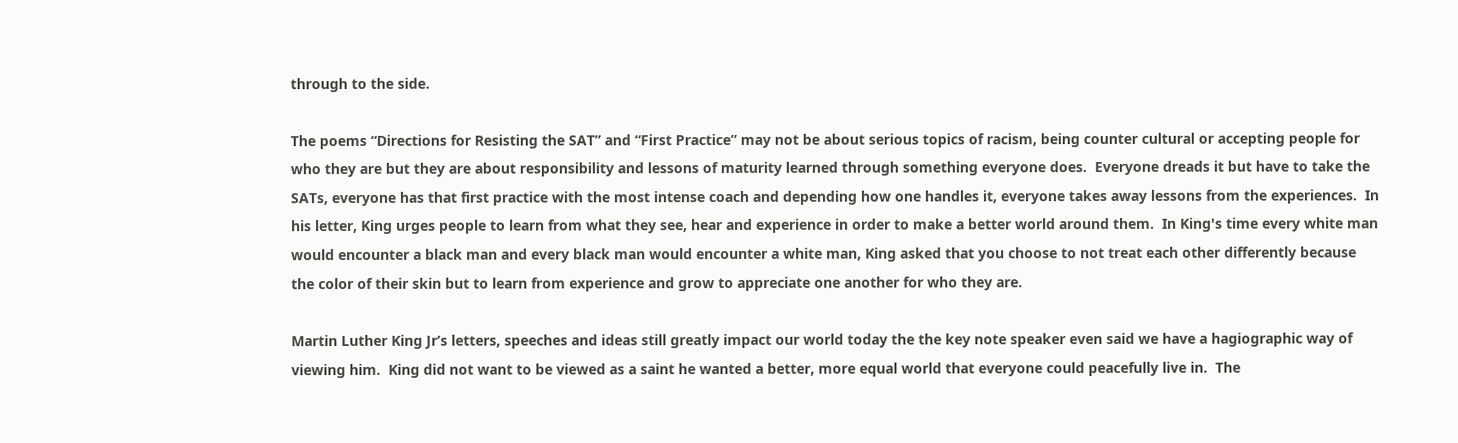through to the side.

The poems “Directions for Resisting the SAT” and “First Practice” may not be about serious topics of racism, being counter cultural or accepting people for who they are but they are about responsibility and lessons of maturity learned through something everyone does.  Everyone dreads it but have to take the SATs, everyone has that first practice with the most intense coach and depending how one handles it, everyone takes away lessons from the experiences.  In his letter, King urges people to learn from what they see, hear and experience in order to make a better world around them.  In King's time every white man would encounter a black man and every black man would encounter a white man, King asked that you choose to not treat each other differently because the color of their skin but to learn from experience and grow to appreciate one another for who they are.

Martin Luther King Jr’s letters, speeches and ideas still greatly impact our world today the the key note speaker even said we have a hagiographic way of viewing him.  King did not want to be viewed as a saint he wanted a better, more equal world that everyone could peacefully live in.  The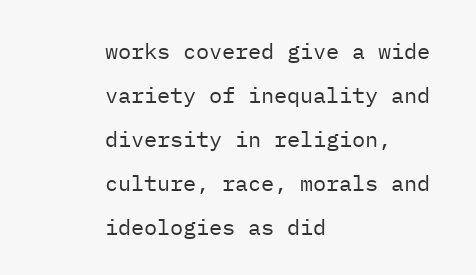works covered give a wide variety of inequality and diversity in religion, culture, race, morals and ideologies as did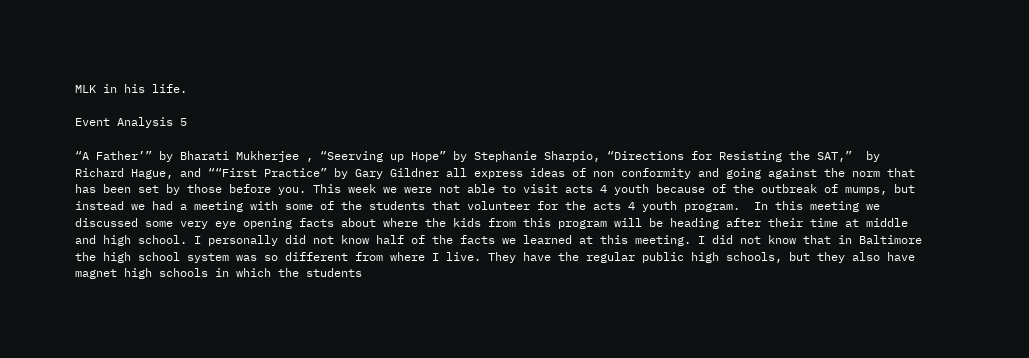MLK in his life.

Event Analysis 5

“A Father’” by Bharati Mukherjee , “Seerving up Hope” by Stephanie Sharpio, “Directions for Resisting the SAT,”  by Richard Hague, and ““First Practice” by Gary Gildner all express ideas of non conformity and going against the norm that has been set by those before you. This week we were not able to visit acts 4 youth because of the outbreak of mumps, but instead we had a meeting with some of the students that volunteer for the acts 4 youth program.  In this meeting we discussed some very eye opening facts about where the kids from this program will be heading after their time at middle and high school. I personally did not know half of the facts we learned at this meeting. I did not know that in Baltimore the high school system was so different from where I live. They have the regular public high schools, but they also have magnet high schools in which the students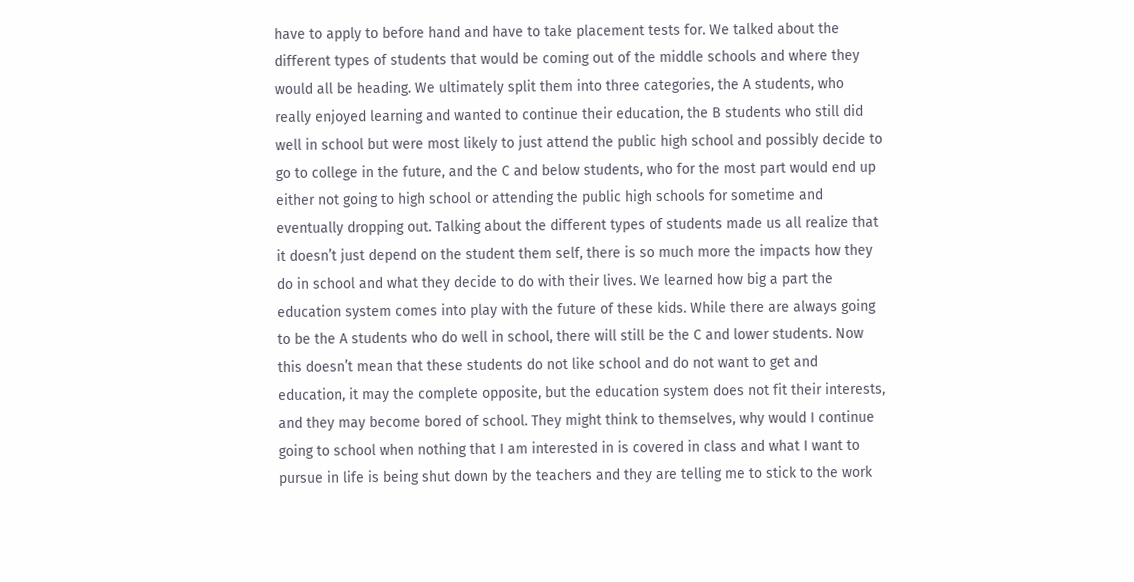have to apply to before hand and have to take placement tests for. We talked about the different types of students that would be coming out of the middle schools and where they would all be heading. We ultimately split them into three categories, the A students, who really enjoyed learning and wanted to continue their education, the B students who still did well in school but were most likely to just attend the public high school and possibly decide to go to college in the future, and the C and below students, who for the most part would end up either not going to high school or attending the public high schools for sometime and eventually dropping out. Talking about the different types of students made us all realize that it doesn’t just depend on the student them self, there is so much more the impacts how they do in school and what they decide to do with their lives. We learned how big a part the education system comes into play with the future of these kids. While there are always going to be the A students who do well in school, there will still be the C and lower students. Now this doesn’t mean that these students do not like school and do not want to get and education, it may the complete opposite, but the education system does not fit their interests, and they may become bored of school. They might think to themselves, why would I continue going to school when nothing that I am interested in is covered in class and what I want to pursue in life is being shut down by the teachers and they are telling me to stick to the work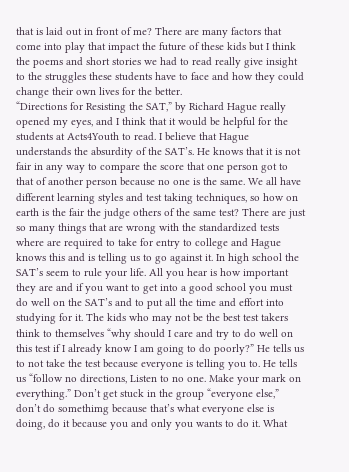that is laid out in front of me? There are many factors that come into play that impact the future of these kids but I think the poems and short stories we had to read really give insight to the struggles these students have to face and how they could change their own lives for the better.
“Directions for Resisting the SAT,” by Richard Hague really opened my eyes, and I think that it would be helpful for the students at Acts4Youth to read. I believe that Hague understands the absurdity of the SAT’s. He knows that it is not fair in any way to compare the score that one person got to that of another person because no one is the same. We all have different learning styles and test taking techniques, so how on earth is the fair the judge others of the same test? There are just so many things that are wrong with the standardized tests where are required to take for entry to college and Hague knows this and is telling us to go against it. In high school the SAT’s seem to rule your life. All you hear is how important they are and if you want to get into a good school you must do well on the SAT’s and to put all the time and effort into studying for it. The kids who may not be the best test takers think to themselves “why should I care and try to do well on this test if I already know I am going to do poorly?” He tells us to not take the test because everyone is telling you to. He tells us “follow no directions, Listen to no one. Make your mark on everything.” Don’t get stuck in the group “everyone else,” don’t do somethimg because that’s what everyone else is doing, do it because you and only you wants to do it. What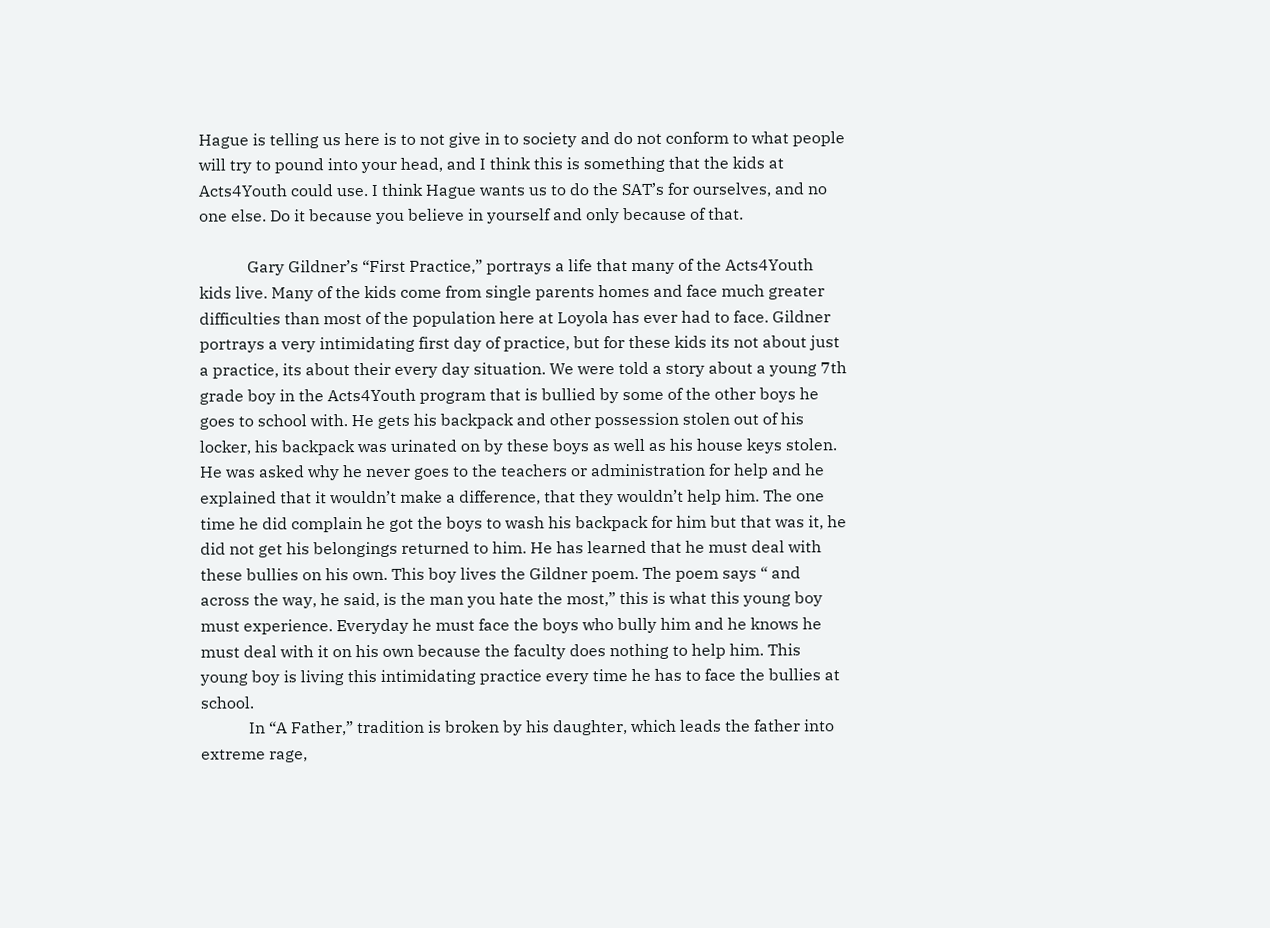Hague is telling us here is to not give in to society and do not conform to what people will try to pound into your head, and I think this is something that the kids at Acts4Youth could use. I think Hague wants us to do the SAT’s for ourselves, and no one else. Do it because you believe in yourself and only because of that.

            Gary Gildner’s “First Practice,” portrays a life that many of the Acts4Youth kids live. Many of the kids come from single parents homes and face much greater difficulties than most of the population here at Loyola has ever had to face. Gildner portrays a very intimidating first day of practice, but for these kids its not about just a practice, its about their every day situation. We were told a story about a young 7th grade boy in the Acts4Youth program that is bullied by some of the other boys he goes to school with. He gets his backpack and other possession stolen out of his locker, his backpack was urinated on by these boys as well as his house keys stolen. He was asked why he never goes to the teachers or administration for help and he explained that it wouldn’t make a difference, that they wouldn’t help him. The one time he did complain he got the boys to wash his backpack for him but that was it, he did not get his belongings returned to him. He has learned that he must deal with these bullies on his own. This boy lives the Gildner poem. The poem says “ and across the way, he said, is the man you hate the most,” this is what this young boy must experience. Everyday he must face the boys who bully him and he knows he must deal with it on his own because the faculty does nothing to help him. This young boy is living this intimidating practice every time he has to face the bullies at school.
            In “A Father,” tradition is broken by his daughter, which leads the father into extreme rage,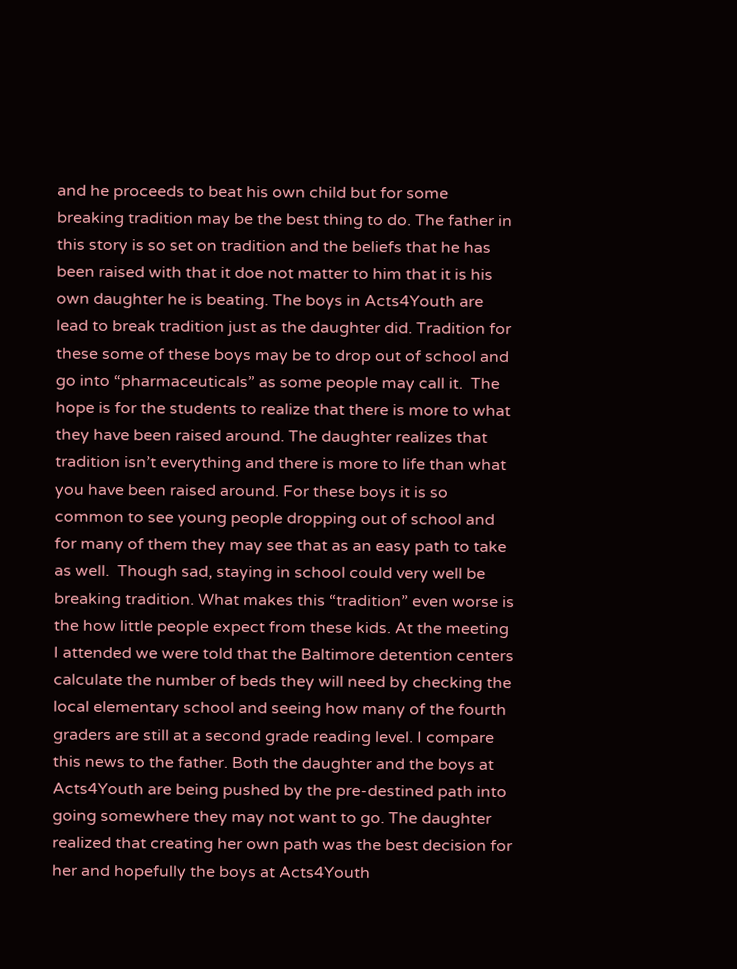and he proceeds to beat his own child but for some breaking tradition may be the best thing to do. The father in this story is so set on tradition and the beliefs that he has been raised with that it doe not matter to him that it is his own daughter he is beating. The boys in Acts4Youth are lead to break tradition just as the daughter did. Tradition for these some of these boys may be to drop out of school and go into “pharmaceuticals” as some people may call it.  The hope is for the students to realize that there is more to what they have been raised around. The daughter realizes that tradition isn’t everything and there is more to life than what you have been raised around. For these boys it is so common to see young people dropping out of school and for many of them they may see that as an easy path to take as well.  Though sad, staying in school could very well be breaking tradition. What makes this “tradition” even worse is the how little people expect from these kids. At the meeting I attended we were told that the Baltimore detention centers calculate the number of beds they will need by checking the local elementary school and seeing how many of the fourth graders are still at a second grade reading level. I compare this news to the father. Both the daughter and the boys at Acts4Youth are being pushed by the pre-destined path into going somewhere they may not want to go. The daughter realized that creating her own path was the best decision for her and hopefully the boys at Acts4Youth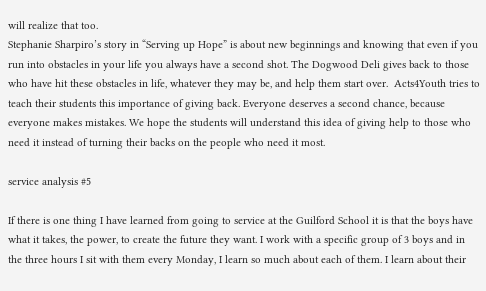will realize that too.
Stephanie Sharpiro’s story in “Serving up Hope” is about new beginnings and knowing that even if you run into obstacles in your life you always have a second shot. The Dogwood Deli gives back to those who have hit these obstacles in life, whatever they may be, and help them start over.  Acts4Youth tries to teach their students this importance of giving back. Everyone deserves a second chance, because everyone makes mistakes. We hope the students will understand this idea of giving help to those who need it instead of turning their backs on the people who need it most.

service analysis #5

If there is one thing I have learned from going to service at the Guilford School it is that the boys have what it takes, the power, to create the future they want. I work with a specific group of 3 boys and in the three hours I sit with them every Monday, I learn so much about each of them. I learn about their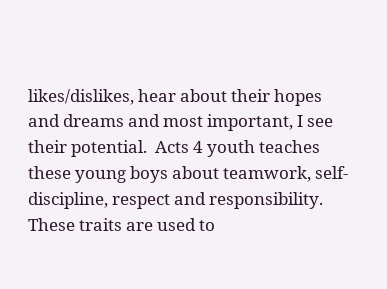likes/dislikes, hear about their hopes and dreams and most important, I see their potential.  Acts 4 youth teaches these young boys about teamwork, self-discipline, respect and responsibility. These traits are used to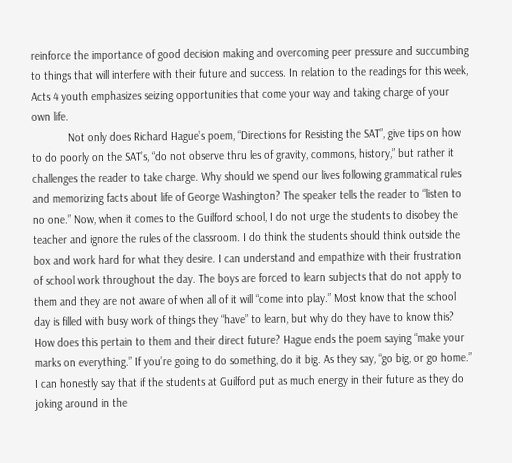reinforce the importance of good decision making and overcoming peer pressure and succumbing to things that will interfere with their future and success. In relation to the readings for this week, Acts 4 youth emphasizes seizing opportunities that come your way and taking charge of your own life.
            Not only does Richard Hague’s poem, “Directions for Resisting the SAT”, give tips on how to do poorly on the SAT’s, “do not observe thru les of gravity, commons, history,” but rather it challenges the reader to take charge. Why should we spend our lives following grammatical rules and memorizing facts about life of George Washington? The speaker tells the reader to “listen to no one.” Now, when it comes to the Guilford school, I do not urge the students to disobey the teacher and ignore the rules of the classroom. I do think the students should think outside the box and work hard for what they desire. I can understand and empathize with their frustration of school work throughout the day. The boys are forced to learn subjects that do not apply to them and they are not aware of when all of it will “come into play.” Most know that the school day is filled with busy work of things they “have” to learn, but why do they have to know this? How does this pertain to them and their direct future? Hague ends the poem saying “make your marks on everything.” If you’re going to do something, do it big. As they say, “go big, or go home.” I can honestly say that if the students at Guilford put as much energy in their future as they do joking around in the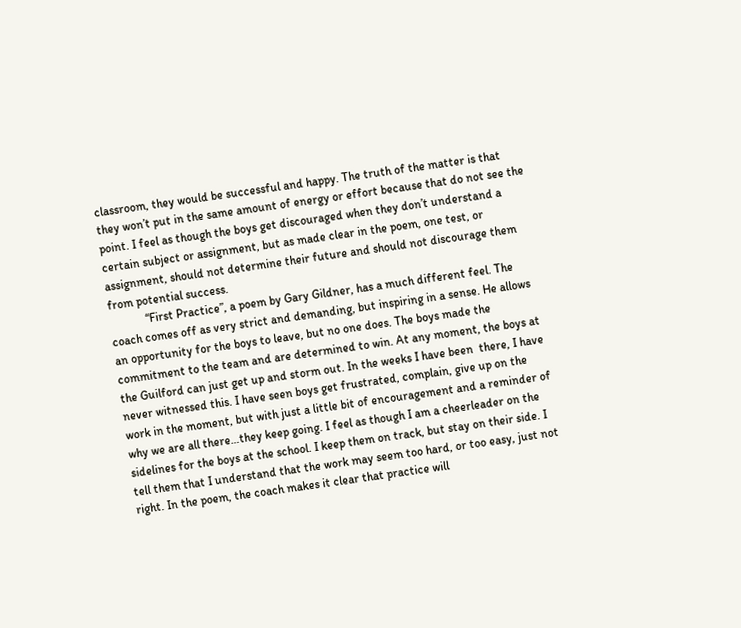classroom, they would be successful and happy. The truth of the matter is that they won’t put in the same amount of energy or effort because that do not see the point. I feel as though the boys get discouraged when they don’t understand a certain subject or assignment, but as made clear in the poem, one test, or assignment, should not determine their future and should not discourage them from potential success.
            “First Practice”, a poem by Gary Gildner, has a much different feel. The coach comes off as very strict and demanding, but inspiring in a sense. He allows an opportunity for the boys to leave, but no one does. The boys made the commitment to the team and are determined to win. At any moment, the boys at the Guilford can just get up and storm out. In the weeks I have been  there, I have never witnessed this. I have seen boys get frustrated, complain, give up on the work in the moment, but with just a little bit of encouragement and a reminder of why we are all there…they keep going. I feel as though I am a cheerleader on the sidelines for the boys at the school. I keep them on track, but stay on their side. I tell them that I understand that the work may seem too hard, or too easy, just not right. In the poem, the coach makes it clear that practice will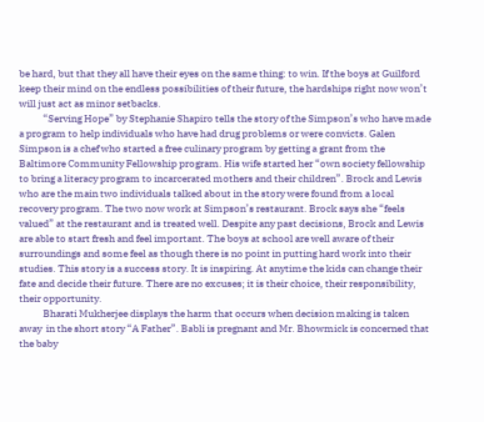be hard, but that they all have their eyes on the same thing: to win. If the boys at Guilford keep their mind on the endless possibilities of their future, the hardships right now won’t will just act as minor setbacks.
            “Serving Hope” by Stephanie Shapiro tells the story of the Simpson’s who have made a program to help individuals who have had drug problems or were convicts. Galen Simpson is a chef who started a free culinary program by getting a grant from the Baltimore Community Fellowship program. His wife started her “own society fellowship to bring a literacy program to incarcerated mothers and their children”. Brock and Lewis who are the main two individuals talked about in the story were found from a local recovery program. The two now work at Simpson’s restaurant. Brock says she “feels valued” at the restaurant and is treated well. Despite any past decisions, Brock and Lewis are able to start fresh and feel important. The boys at school are well aware of their surroundings and some feel as though there is no point in putting hard work into their studies. This story is a success story. It is inspiring. At anytime the kids can change their fate and decide their future. There are no excuses; it is their choice, their responsibility, their opportunity.
            Bharati Mukherjee displays the harm that occurs when decision making is taken away  in the short story “A Father”. Babli is pregnant and Mr. Bhowmick is concerned that the baby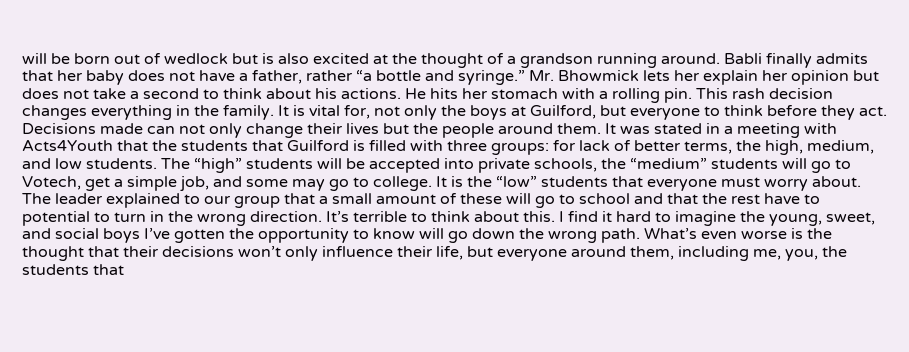will be born out of wedlock but is also excited at the thought of a grandson running around. Babli finally admits that her baby does not have a father, rather “a bottle and syringe.” Mr. Bhowmick lets her explain her opinion but does not take a second to think about his actions. He hits her stomach with a rolling pin. This rash decision changes everything in the family. It is vital for, not only the boys at Guilford, but everyone to think before they act. Decisions made can not only change their lives but the people around them. It was stated in a meeting with Acts4Youth that the students that Guilford is filled with three groups: for lack of better terms, the high, medium, and low students. The “high” students will be accepted into private schools, the “medium” students will go to Votech, get a simple job, and some may go to college. It is the “low” students that everyone must worry about. The leader explained to our group that a small amount of these will go to school and that the rest have to potential to turn in the wrong direction. It’s terrible to think about this. I find it hard to imagine the young, sweet, and social boys I’ve gotten the opportunity to know will go down the wrong path. What’s even worse is the thought that their decisions won’t only influence their life, but everyone around them, including me, you, the students that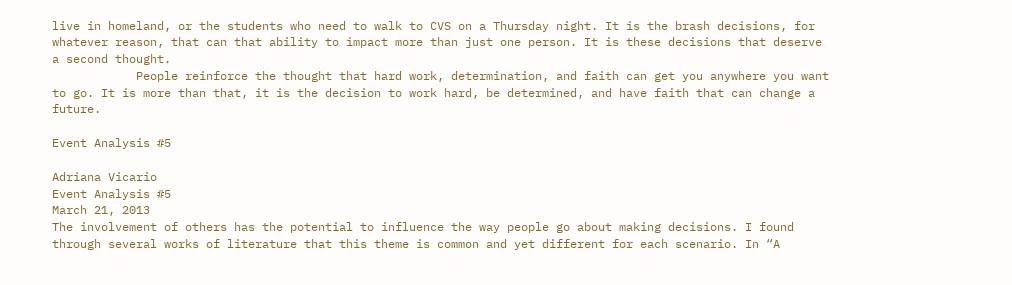live in homeland, or the students who need to walk to CVS on a Thursday night. It is the brash decisions, for whatever reason, that can that ability to impact more than just one person. It is these decisions that deserve a second thought.
            People reinforce the thought that hard work, determination, and faith can get you anywhere you want to go. It is more than that, it is the decision to work hard, be determined, and have faith that can change a future.

Event Analysis #5

Adriana Vicario
Event Analysis #5
March 21, 2013
The involvement of others has the potential to influence the way people go about making decisions. I found through several works of literature that this theme is common and yet different for each scenario. In “A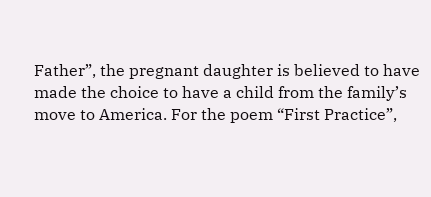Father”, the pregnant daughter is believed to have made the choice to have a child from the family’s move to America. For the poem “First Practice”,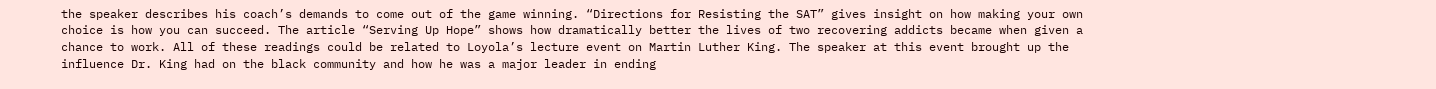the speaker describes his coach’s demands to come out of the game winning. “Directions for Resisting the SAT” gives insight on how making your own choice is how you can succeed. The article “Serving Up Hope” shows how dramatically better the lives of two recovering addicts became when given a chance to work. All of these readings could be related to Loyola’s lecture event on Martin Luther King. The speaker at this event brought up the influence Dr. King had on the black community and how he was a major leader in ending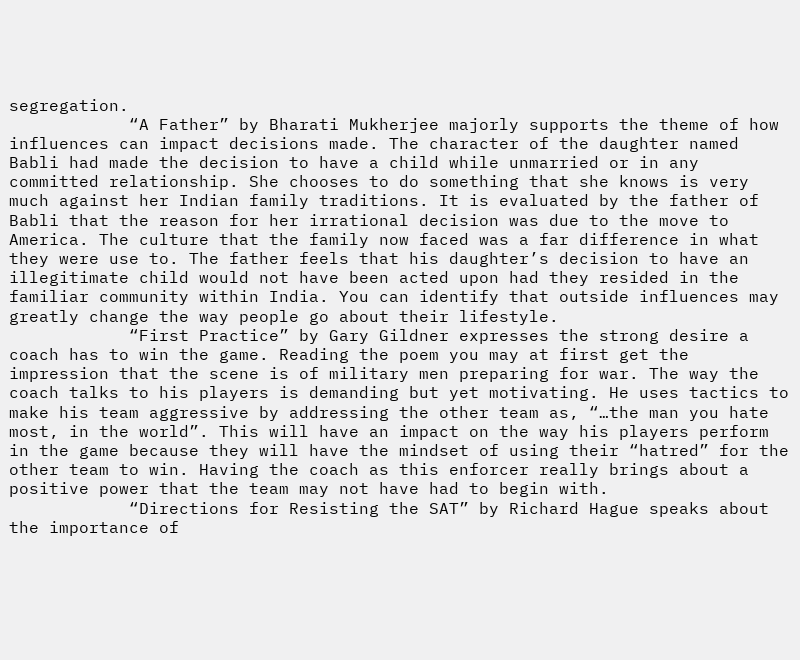segregation.
            “A Father” by Bharati Mukherjee majorly supports the theme of how influences can impact decisions made. The character of the daughter named Babli had made the decision to have a child while unmarried or in any committed relationship. She chooses to do something that she knows is very much against her Indian family traditions. It is evaluated by the father of Babli that the reason for her irrational decision was due to the move to America. The culture that the family now faced was a far difference in what they were use to. The father feels that his daughter’s decision to have an illegitimate child would not have been acted upon had they resided in the familiar community within India. You can identify that outside influences may greatly change the way people go about their lifestyle.
            “First Practice” by Gary Gildner expresses the strong desire a coach has to win the game. Reading the poem you may at first get the impression that the scene is of military men preparing for war. The way the coach talks to his players is demanding but yet motivating. He uses tactics to make his team aggressive by addressing the other team as, “…the man you hate most, in the world”. This will have an impact on the way his players perform in the game because they will have the mindset of using their “hatred” for the other team to win. Having the coach as this enforcer really brings about a positive power that the team may not have had to begin with.
            “Directions for Resisting the SAT” by Richard Hague speaks about the importance of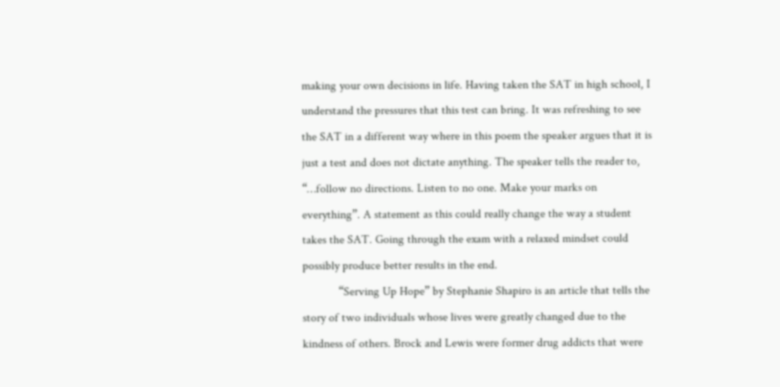making your own decisions in life. Having taken the SAT in high school, I understand the pressures that this test can bring. It was refreshing to see the SAT in a different way where in this poem the speaker argues that it is just a test and does not dictate anything. The speaker tells the reader to,  “…follow no directions. Listen to no one. Make your marks on everything”. A statement as this could really change the way a student takes the SAT. Going through the exam with a relaxed mindset could possibly produce better results in the end.
            “Serving Up Hope” by Stephanie Shapiro is an article that tells the story of two individuals whose lives were greatly changed due to the kindness of others. Brock and Lewis were former drug addicts that were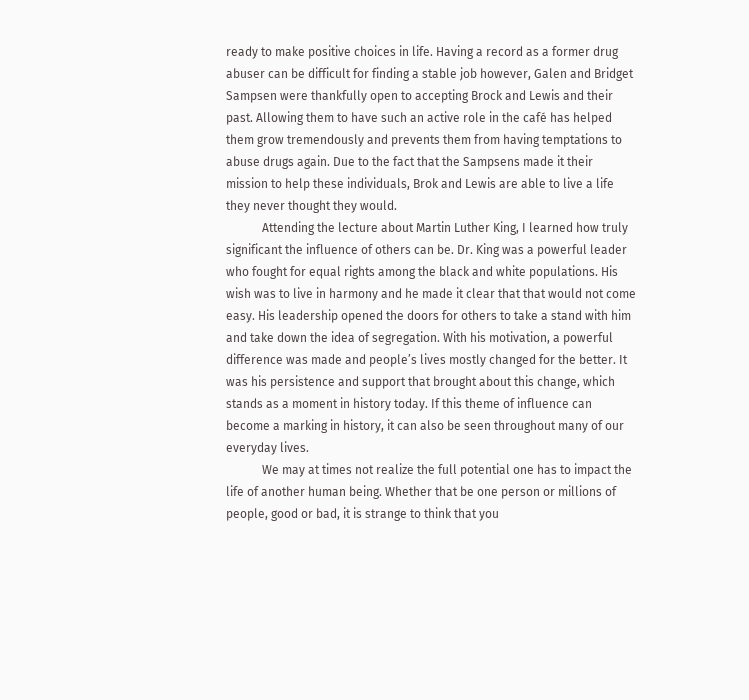ready to make positive choices in life. Having a record as a former drug abuser can be difficult for finding a stable job however, Galen and Bridget Sampsen were thankfully open to accepting Brock and Lewis and their past. Allowing them to have such an active role in the café has helped them grow tremendously and prevents them from having temptations to abuse drugs again. Due to the fact that the Sampsens made it their mission to help these individuals, Brok and Lewis are able to live a life they never thought they would.
            Attending the lecture about Martin Luther King, I learned how truly significant the influence of others can be. Dr. King was a powerful leader who fought for equal rights among the black and white populations. His wish was to live in harmony and he made it clear that that would not come easy. His leadership opened the doors for others to take a stand with him and take down the idea of segregation. With his motivation, a powerful difference was made and people’s lives mostly changed for the better. It was his persistence and support that brought about this change, which stands as a moment in history today. If this theme of influence can become a marking in history, it can also be seen throughout many of our everyday lives.
            We may at times not realize the full potential one has to impact the life of another human being. Whether that be one person or millions of people, good or bad, it is strange to think that you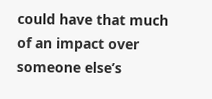could have that much of an impact over someone else’s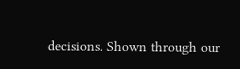decisions. Shown through our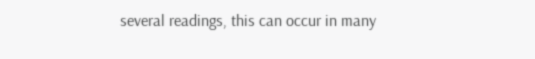several readings, this can occur in many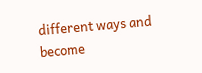different ways and become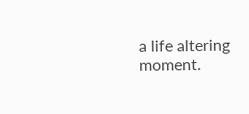a life altering moment.